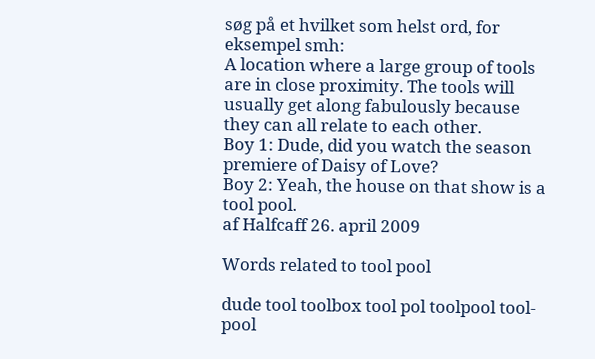søg på et hvilket som helst ord, for eksempel smh:
A location where a large group of tools are in close proximity. The tools will usually get along fabulously because they can all relate to each other.
Boy 1: Dude, did you watch the season premiere of Daisy of Love?
Boy 2: Yeah, the house on that show is a tool pool.
af Halfcaff 26. april 2009

Words related to tool pool

dude tool toolbox tool pol toolpool tool-pool